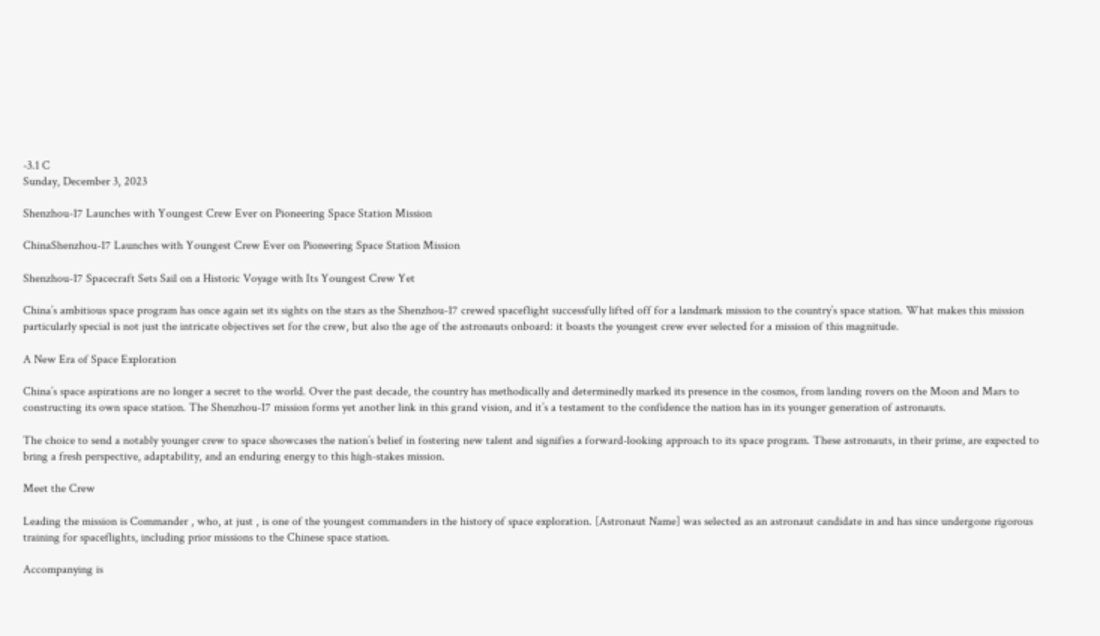-3.1 C
Sunday, December 3, 2023

Shenzhou-17 Launches with Youngest Crew Ever on Pioneering Space Station Mission

ChinaShenzhou-17 Launches with Youngest Crew Ever on Pioneering Space Station Mission

Shenzhou-17 Spacecraft Sets Sail on a Historic Voyage with Its Youngest Crew Yet

China’s ambitious space program has once again set its sights on the stars as the Shenzhou-17 crewed spaceflight successfully lifted off for a landmark mission to the country’s space station. What makes this mission particularly special is not just the intricate objectives set for the crew, but also the age of the astronauts onboard: it boasts the youngest crew ever selected for a mission of this magnitude.

A New Era of Space Exploration

China’s space aspirations are no longer a secret to the world. Over the past decade, the country has methodically and determinedly marked its presence in the cosmos, from landing rovers on the Moon and Mars to constructing its own space station. The Shenzhou-17 mission forms yet another link in this grand vision, and it’s a testament to the confidence the nation has in its younger generation of astronauts.

The choice to send a notably younger crew to space showcases the nation’s belief in fostering new talent and signifies a forward-looking approach to its space program. These astronauts, in their prime, are expected to bring a fresh perspective, adaptability, and an enduring energy to this high-stakes mission.

Meet the Crew

Leading the mission is Commander , who, at just , is one of the youngest commanders in the history of space exploration. [Astronaut Name] was selected as an astronaut candidate in and has since undergone rigorous training for spaceflights, including prior missions to the Chinese space station.

Accompanying is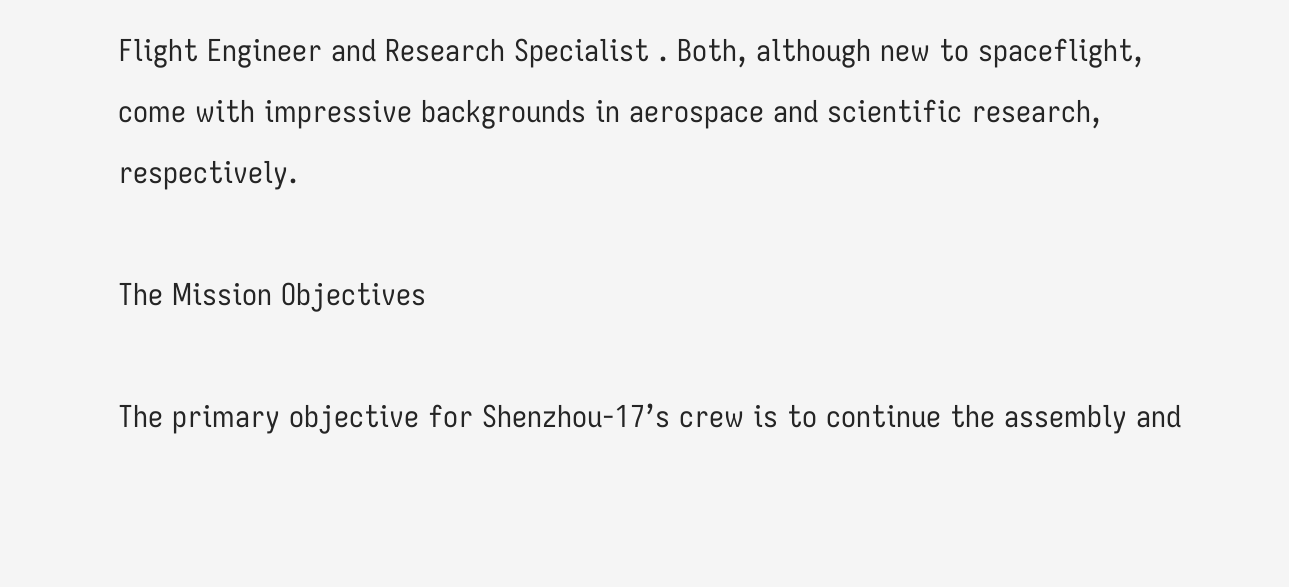Flight Engineer and Research Specialist . Both, although new to spaceflight, come with impressive backgrounds in aerospace and scientific research, respectively.

The Mission Objectives

The primary objective for Shenzhou-17’s crew is to continue the assembly and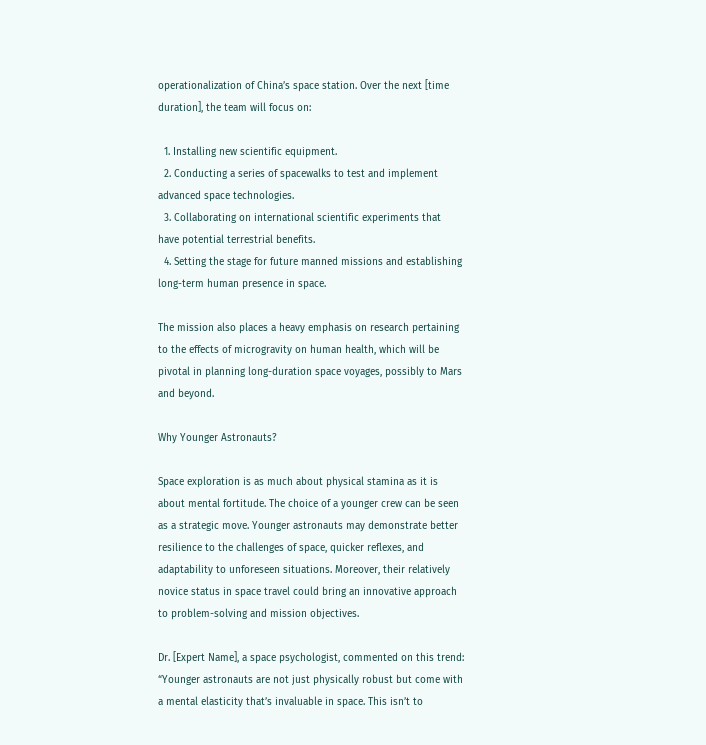operationalization of China’s space station. Over the next [time duration], the team will focus on:

  1. Installing new scientific equipment.
  2. Conducting a series of spacewalks to test and implement advanced space technologies.
  3. Collaborating on international scientific experiments that have potential terrestrial benefits.
  4. Setting the stage for future manned missions and establishing long-term human presence in space.

The mission also places a heavy emphasis on research pertaining to the effects of microgravity on human health, which will be pivotal in planning long-duration space voyages, possibly to Mars and beyond.

Why Younger Astronauts?

Space exploration is as much about physical stamina as it is about mental fortitude. The choice of a younger crew can be seen as a strategic move. Younger astronauts may demonstrate better resilience to the challenges of space, quicker reflexes, and adaptability to unforeseen situations. Moreover, their relatively novice status in space travel could bring an innovative approach to problem-solving and mission objectives.

Dr. [Expert Name], a space psychologist, commented on this trend: “Younger astronauts are not just physically robust but come with a mental elasticity that’s invaluable in space. This isn’t to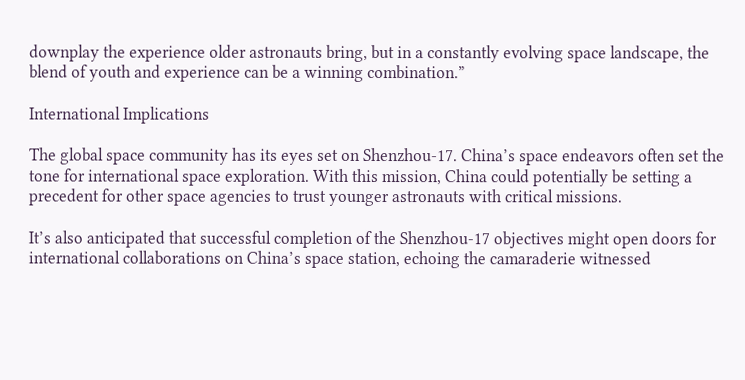downplay the experience older astronauts bring, but in a constantly evolving space landscape, the blend of youth and experience can be a winning combination.”

International Implications

The global space community has its eyes set on Shenzhou-17. China’s space endeavors often set the tone for international space exploration. With this mission, China could potentially be setting a precedent for other space agencies to trust younger astronauts with critical missions.

It’s also anticipated that successful completion of the Shenzhou-17 objectives might open doors for international collaborations on China’s space station, echoing the camaraderie witnessed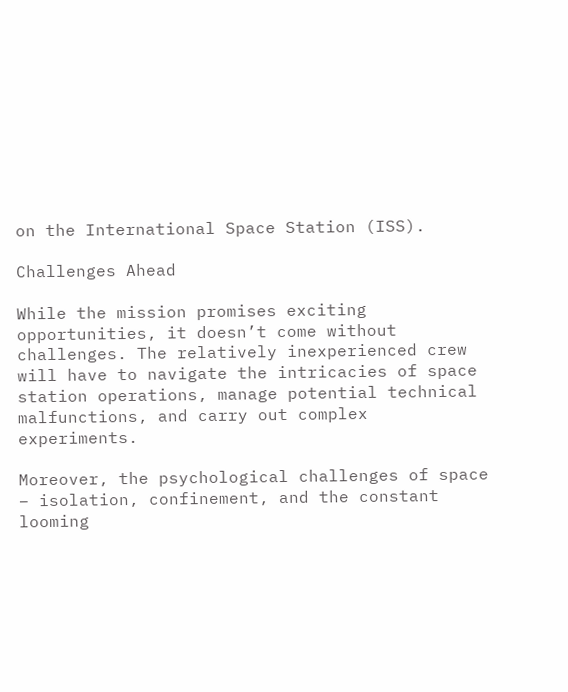on the International Space Station (ISS).

Challenges Ahead

While the mission promises exciting opportunities, it doesn’t come without challenges. The relatively inexperienced crew will have to navigate the intricacies of space station operations, manage potential technical malfunctions, and carry out complex experiments.

Moreover, the psychological challenges of space – isolation, confinement, and the constant looming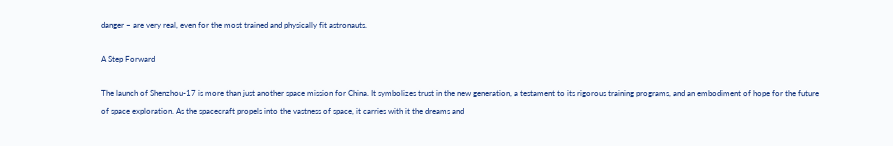danger – are very real, even for the most trained and physically fit astronauts.

A Step Forward

The launch of Shenzhou-17 is more than just another space mission for China. It symbolizes trust in the new generation, a testament to its rigorous training programs, and an embodiment of hope for the future of space exploration. As the spacecraft propels into the vastness of space, it carries with it the dreams and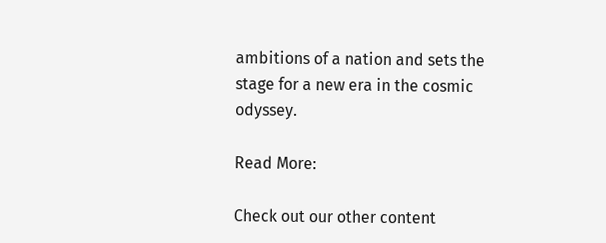ambitions of a nation and sets the stage for a new era in the cosmic odyssey.

Read More:

Check out our other content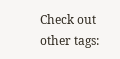Check out other tags: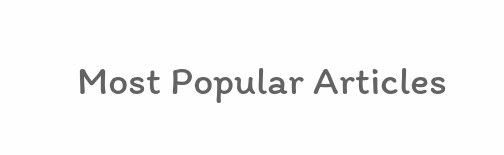Most Popular Articles